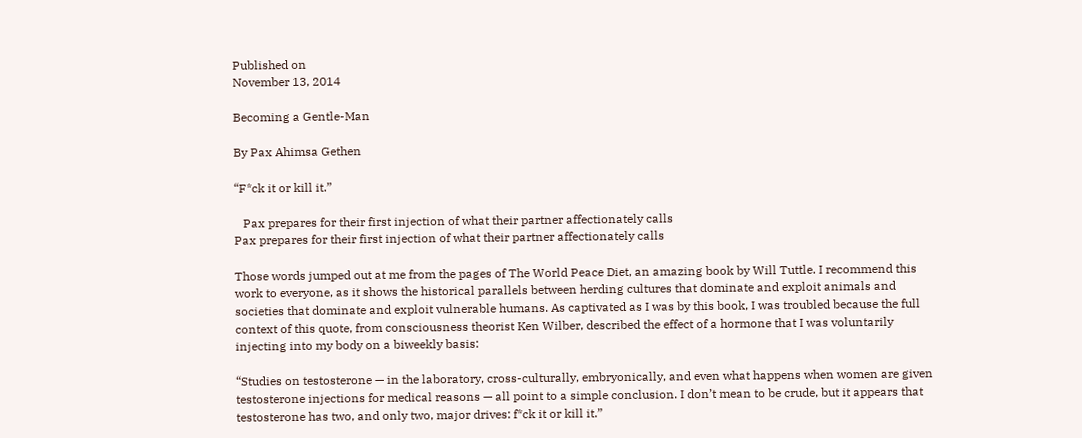Published on
November 13, 2014

Becoming a Gentle-Man

By Pax Ahimsa Gethen

“F*ck it or kill it.”

   Pax prepares for their first injection of what their partner affectionately calls
Pax prepares for their first injection of what their partner affectionately calls

Those words jumped out at me from the pages of The World Peace Diet, an amazing book by Will Tuttle. I recommend this work to everyone, as it shows the historical parallels between herding cultures that dominate and exploit animals and societies that dominate and exploit vulnerable humans. As captivated as I was by this book, I was troubled because the full context of this quote, from consciousness theorist Ken Wilber, described the effect of a hormone that I was voluntarily injecting into my body on a biweekly basis:

“Studies on testosterone — in the laboratory, cross-culturally, embryonically, and even what happens when women are given testosterone injections for medical reasons — all point to a simple conclusion. I don’t mean to be crude, but it appears that testosterone has two, and only two, major drives: f*ck it or kill it.”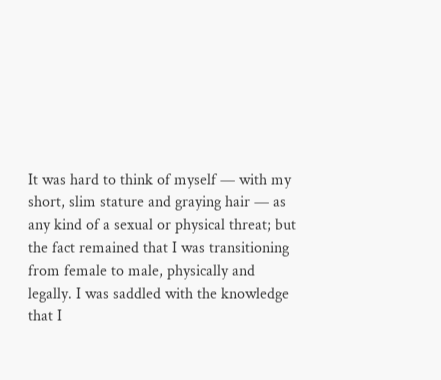It was hard to think of myself — with my short, slim stature and graying hair — as any kind of a sexual or physical threat; but the fact remained that I was transitioning from female to male, physically and legally. I was saddled with the knowledge that I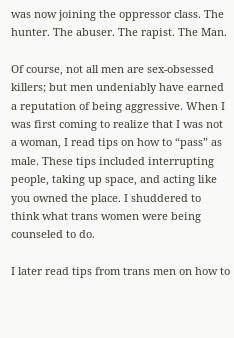was now joining the oppressor class. The hunter. The abuser. The rapist. The Man.

Of course, not all men are sex-obsessed killers; but men undeniably have earned a reputation of being aggressive. When I was first coming to realize that I was not a woman, I read tips on how to “pass” as male. These tips included interrupting people, taking up space, and acting like you owned the place. I shuddered to think what trans women were being counseled to do.

I later read tips from trans men on how to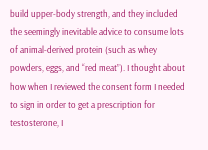build upper-body strength, and they included the seemingly inevitable advice to consume lots of animal-derived protein (such as whey powders, eggs, and “red meat”). I thought about how when I reviewed the consent form I needed to sign in order to get a prescription for testosterone, I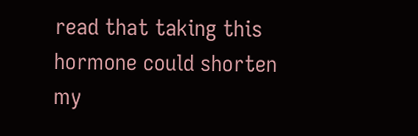read that taking this hormone could shorten my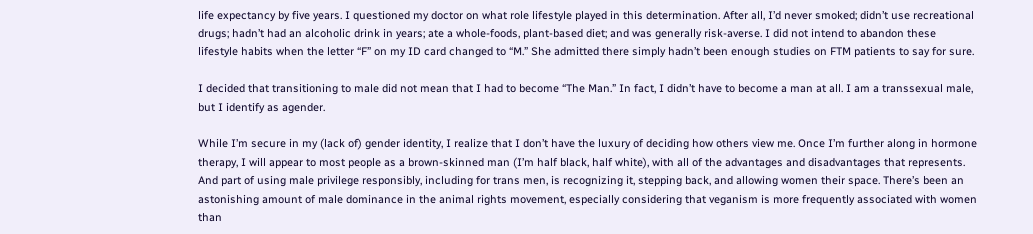life expectancy by five years. I questioned my doctor on what role lifestyle played in this determination. After all, I’d never smoked; didn’t use recreational drugs; hadn’t had an alcoholic drink in years; ate a whole-foods, plant-based diet; and was generally risk-averse. I did not intend to abandon these lifestyle habits when the letter “F” on my ID card changed to “M.” She admitted there simply hadn’t been enough studies on FTM patients to say for sure.

I decided that transitioning to male did not mean that I had to become “The Man.” In fact, I didn’t have to become a man at all. I am a transsexual male, but I identify as agender.

While I’m secure in my (lack of) gender identity, I realize that I don’t have the luxury of deciding how others view me. Once I’m further along in hormone therapy, I will appear to most people as a brown-skinned man (I’m half black, half white), with all of the advantages and disadvantages that represents. And part of using male privilege responsibly, including for trans men, is recognizing it, stepping back, and allowing women their space. There’s been an astonishing amount of male dominance in the animal rights movement, especially considering that veganism is more frequently associated with women than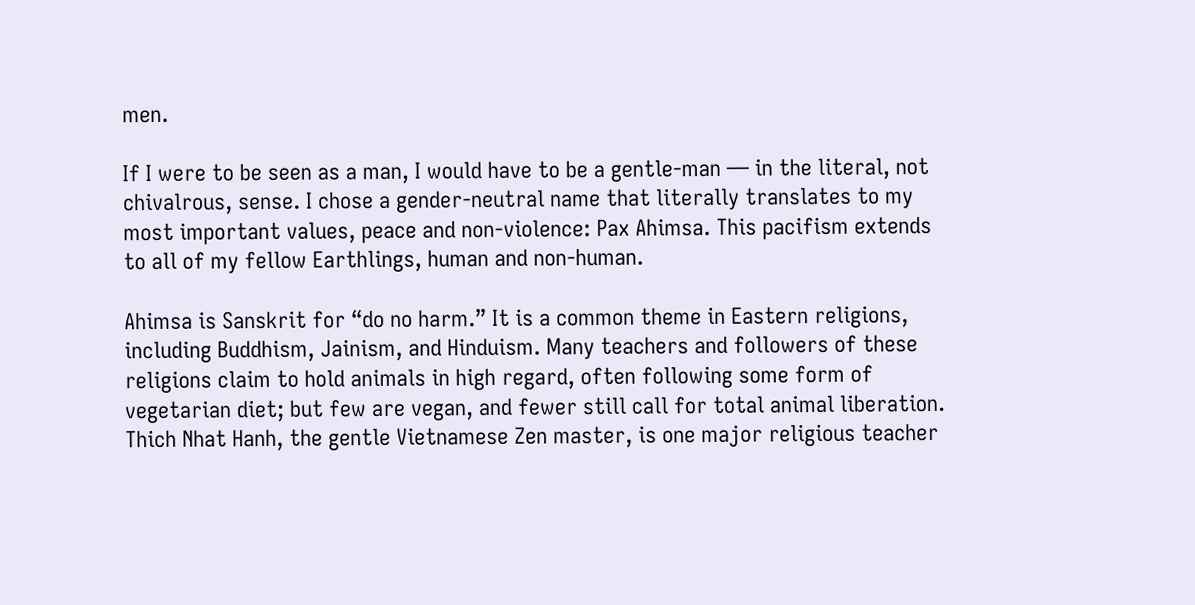men.

If I were to be seen as a man, I would have to be a gentle-man — in the literal, not chivalrous, sense. I chose a gender-neutral name that literally translates to my most important values, peace and non-violence: Pax Ahimsa. This pacifism extends to all of my fellow Earthlings, human and non-human.

Ahimsa is Sanskrit for “do no harm.” It is a common theme in Eastern religions, including Buddhism, Jainism, and Hinduism. Many teachers and followers of these religions claim to hold animals in high regard, often following some form of vegetarian diet; but few are vegan, and fewer still call for total animal liberation. Thich Nhat Hanh, the gentle Vietnamese Zen master, is one major religious teacher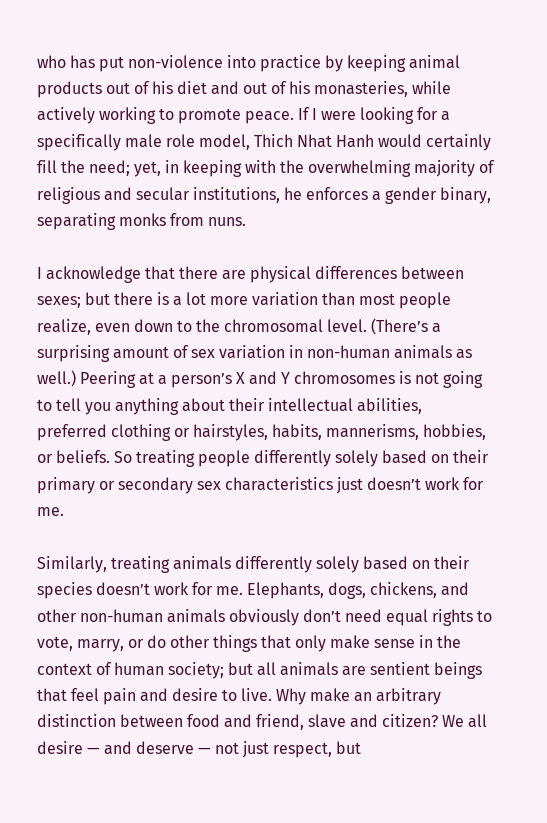who has put non-violence into practice by keeping animal products out of his diet and out of his monasteries, while actively working to promote peace. If I were looking for a specifically male role model, Thich Nhat Hanh would certainly fill the need; yet, in keeping with the overwhelming majority of religious and secular institutions, he enforces a gender binary, separating monks from nuns.

I acknowledge that there are physical differences between sexes; but there is a lot more variation than most people realize, even down to the chromosomal level. (There’s a surprising amount of sex variation in non-human animals as well.) Peering at a person’s X and Y chromosomes is not going to tell you anything about their intellectual abilities, preferred clothing or hairstyles, habits, mannerisms, hobbies, or beliefs. So treating people differently solely based on their primary or secondary sex characteristics just doesn’t work for me.

Similarly, treating animals differently solely based on their species doesn’t work for me. Elephants, dogs, chickens, and other non-human animals obviously don’t need equal rights to vote, marry, or do other things that only make sense in the context of human society; but all animals are sentient beings that feel pain and desire to live. Why make an arbitrary distinction between food and friend, slave and citizen? We all desire — and deserve — not just respect, but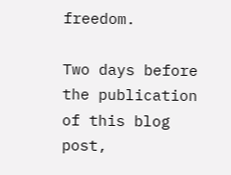freedom.

Two days before the publication of this blog post,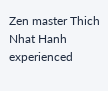Zen master Thich Nhat Hanh experienced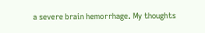a severe brain hemorrhage. My thoughts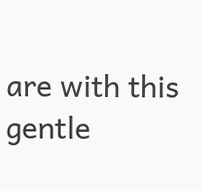are with this gentle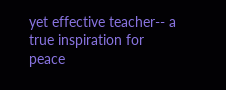yet effective teacher-- a true inspiration for peace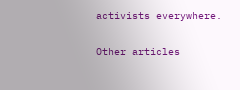activists everywhere.

Other articles